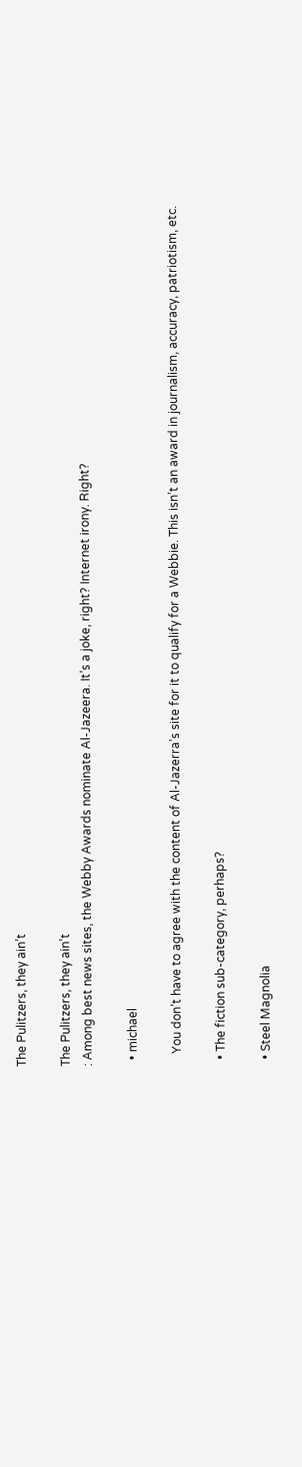The Pulitzers, they ain’t

The Pulitzers, they ain’t
: Among best news sites, the Webby Awards nominate Al-Jazeera. It’s a joke, right? Internet irony. Right?

  • michael

    You don’t have to agree with the content of Al-Jazerra’s site for it to qualify for a Webbie. This isn’t an award in journalism, accuracy, patriotism, etc.

  • The fiction sub-category, perhaps?

  • Steel Magnolia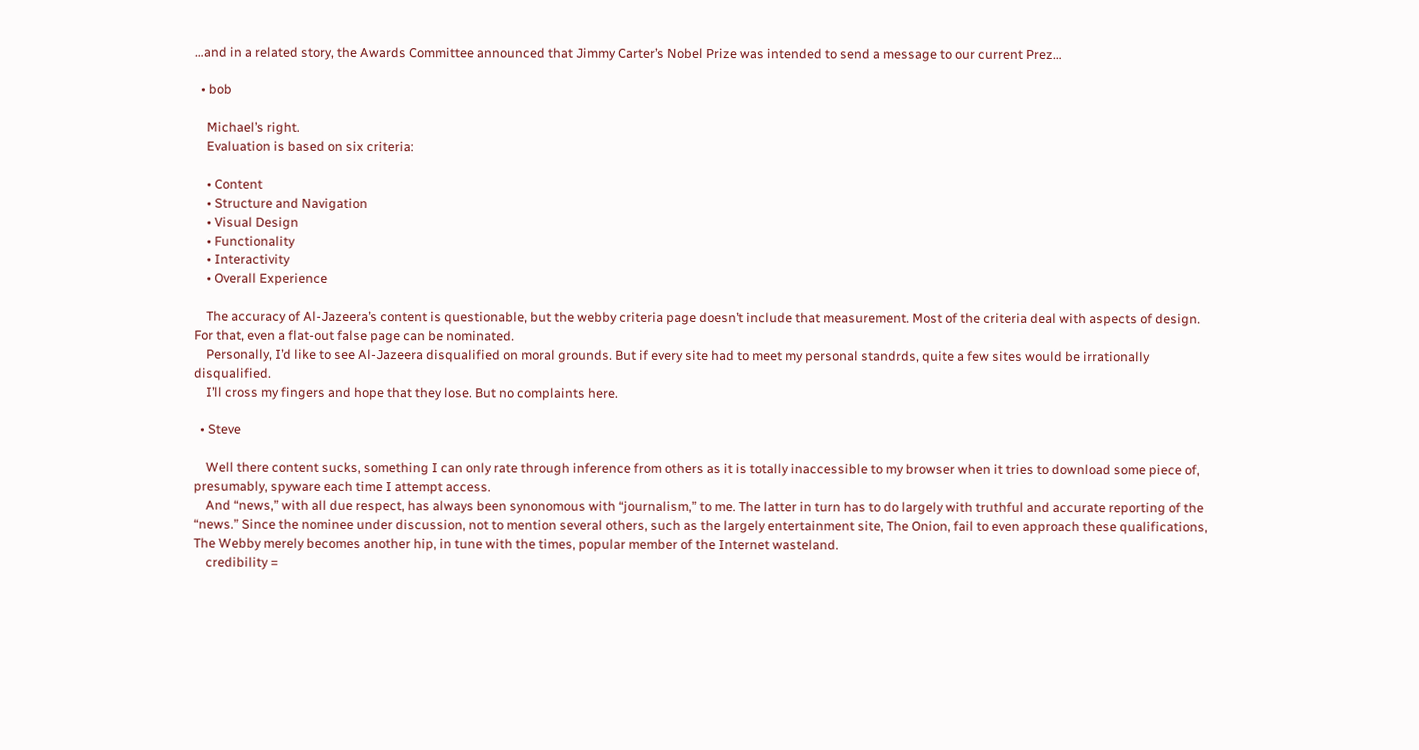…and in a related story, the Awards Committee announced that Jimmy Carter’s Nobel Prize was intended to send a message to our current Prez…

  • bob

    Michael’s right.
    Evaluation is based on six criteria:

    • Content
    • Structure and Navigation
    • Visual Design
    • Functionality
    • Interactivity
    • Overall Experience

    The accuracy of Al-Jazeera’s content is questionable, but the webby criteria page doesn’t include that measurement. Most of the criteria deal with aspects of design. For that, even a flat-out false page can be nominated.
    Personally, I’d like to see Al-Jazeera disqualified on moral grounds. But if every site had to meet my personal standrds, quite a few sites would be irrationally disqualified.
    I’ll cross my fingers and hope that they lose. But no complaints here.

  • Steve

    Well there content sucks, something I can only rate through inference from others as it is totally inaccessible to my browser when it tries to download some piece of, presumably, spyware each time I attempt access.
    And “news,” with all due respect, has always been synonomous with “journalism,” to me. The latter in turn has to do largely with truthful and accurate reporting of the “news.” Since the nominee under discussion, not to mention several others, such as the largely entertainment site, The Onion, fail to even approach these qualifications, The Webby merely becomes another hip, in tune with the times, popular member of the Internet wasteland.
    credibility =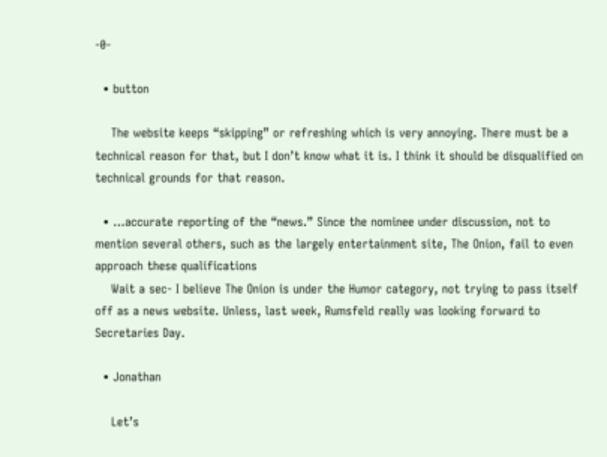-0-

  • button

    The website keeps “skipping” or refreshing which is very annoying. There must be a technical reason for that, but I don’t know what it is. I think it should be disqualified on technical grounds for that reason.

  • …accurate reporting of the “news.” Since the nominee under discussion, not to mention several others, such as the largely entertainment site, The Onion, fail to even approach these qualifications
    Wait a sec- I believe The Onion is under the Humor category, not trying to pass itself off as a news website. Unless, last week, Rumsfeld really was looking forward to Secretaries Day.

  • Jonathan

    Let’s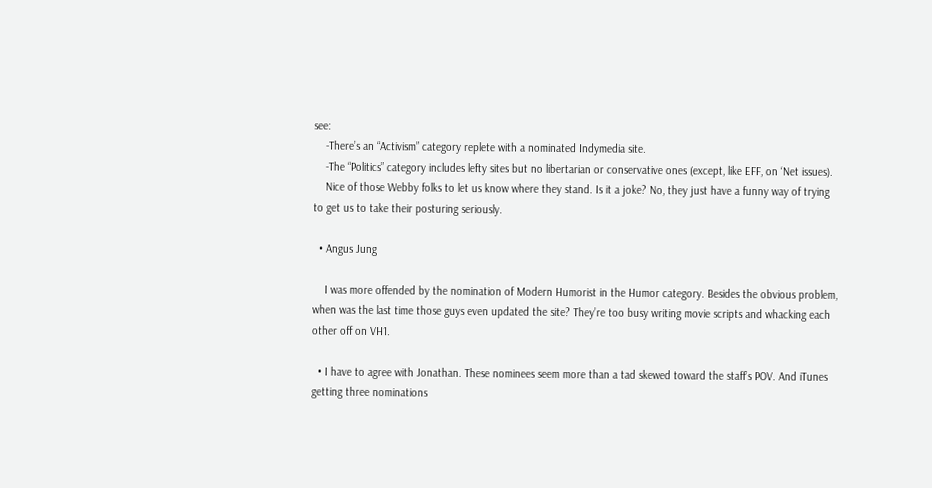see:
    -There’s an “Activism” category replete with a nominated Indymedia site.
    -The “Politics” category includes lefty sites but no libertarian or conservative ones (except, like EFF, on ‘Net issues).
    Nice of those Webby folks to let us know where they stand. Is it a joke? No, they just have a funny way of trying to get us to take their posturing seriously.

  • Angus Jung

    I was more offended by the nomination of Modern Humorist in the Humor category. Besides the obvious problem, when was the last time those guys even updated the site? They’re too busy writing movie scripts and whacking each other off on VH1.

  • I have to agree with Jonathan. These nominees seem more than a tad skewed toward the staff’s POV. And iTunes getting three nominations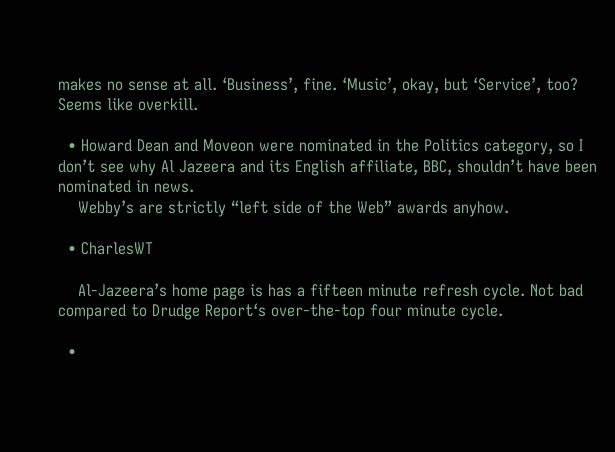makes no sense at all. ‘Business’, fine. ‘Music’, okay, but ‘Service’, too? Seems like overkill.

  • Howard Dean and Moveon were nominated in the Politics category, so I don’t see why Al Jazeera and its English affiliate, BBC, shouldn’t have been nominated in news.
    Webby’s are strictly “left side of the Web” awards anyhow.

  • CharlesWT

    Al-Jazeera’s home page is has a fifteen minute refresh cycle. Not bad compared to Drudge Report‘s over-the-top four minute cycle.

  •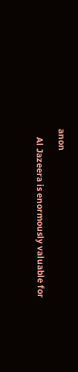anon

    Al Jazeera is enormously valuable for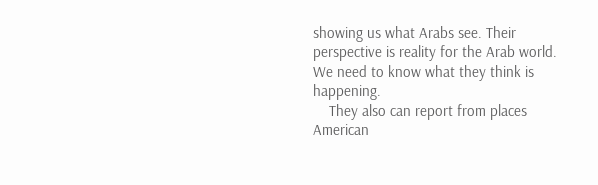showing us what Arabs see. Their perspective is reality for the Arab world. We need to know what they think is happening.
    They also can report from places American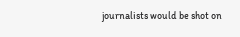journalists would be shot on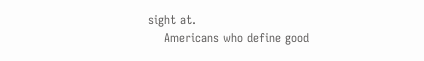sight at.
    Americans who define good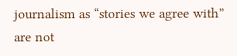journalism as “stories we agree with” are not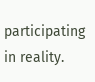participating in reality.